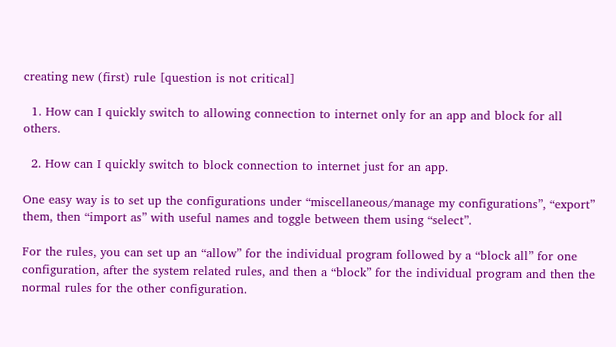creating new (first) rule [question is not critical]

  1. How can I quickly switch to allowing connection to internet only for an app and block for all others.

  2. How can I quickly switch to block connection to internet just for an app.

One easy way is to set up the configurations under “miscellaneous/manage my configurations”, “export” them, then “import as” with useful names and toggle between them using “select”.

For the rules, you can set up an “allow” for the individual program followed by a “block all” for one configuration, after the system related rules, and then a “block” for the individual program and then the normal rules for the other configuration.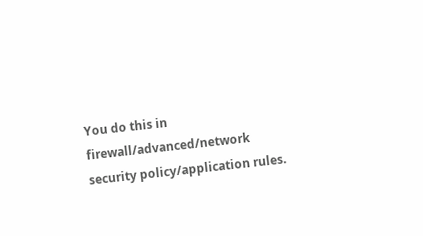You do this in firewall/advanced/network security policy/application rules.